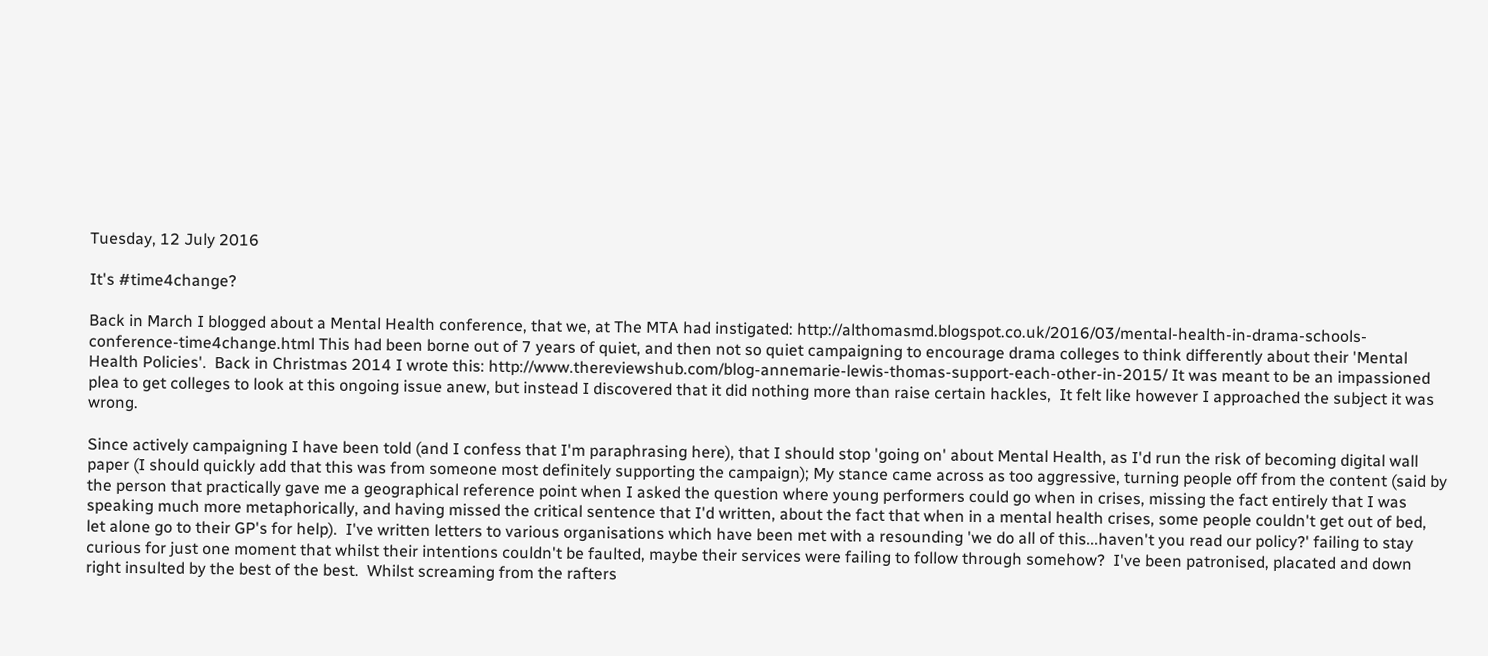Tuesday, 12 July 2016

It's #time4change?

Back in March I blogged about a Mental Health conference, that we, at The MTA had instigated: http://althomasmd.blogspot.co.uk/2016/03/mental-health-in-drama-schools-conference-time4change.html This had been borne out of 7 years of quiet, and then not so quiet campaigning to encourage drama colleges to think differently about their 'Mental Health Policies'.  Back in Christmas 2014 I wrote this: http://www.thereviewshub.com/blog-annemarie-lewis-thomas-support-each-other-in-2015/ It was meant to be an impassioned plea to get colleges to look at this ongoing issue anew, but instead I discovered that it did nothing more than raise certain hackles,  It felt like however I approached the subject it was wrong.

Since actively campaigning I have been told (and I confess that I'm paraphrasing here), that I should stop 'going on' about Mental Health, as I'd run the risk of becoming digital wall paper (I should quickly add that this was from someone most definitely supporting the campaign); My stance came across as too aggressive, turning people off from the content (said by the person that practically gave me a geographical reference point when I asked the question where young performers could go when in crises, missing the fact entirely that I was speaking much more metaphorically, and having missed the critical sentence that I'd written, about the fact that when in a mental health crises, some people couldn't get out of bed, let alone go to their GP's for help).  I've written letters to various organisations which have been met with a resounding 'we do all of this...haven't you read our policy?' failing to stay curious for just one moment that whilst their intentions couldn't be faulted, maybe their services were failing to follow through somehow?  I've been patronised, placated and down right insulted by the best of the best.  Whilst screaming from the rafters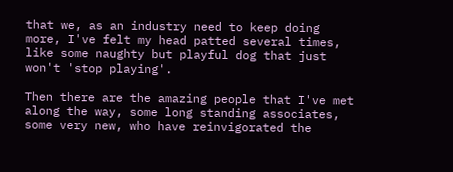that we, as an industry need to keep doing more, I've felt my head patted several times, like some naughty but playful dog that just won't 'stop playing'.

Then there are the amazing people that I've met along the way, some long standing associates, some very new, who have reinvigorated the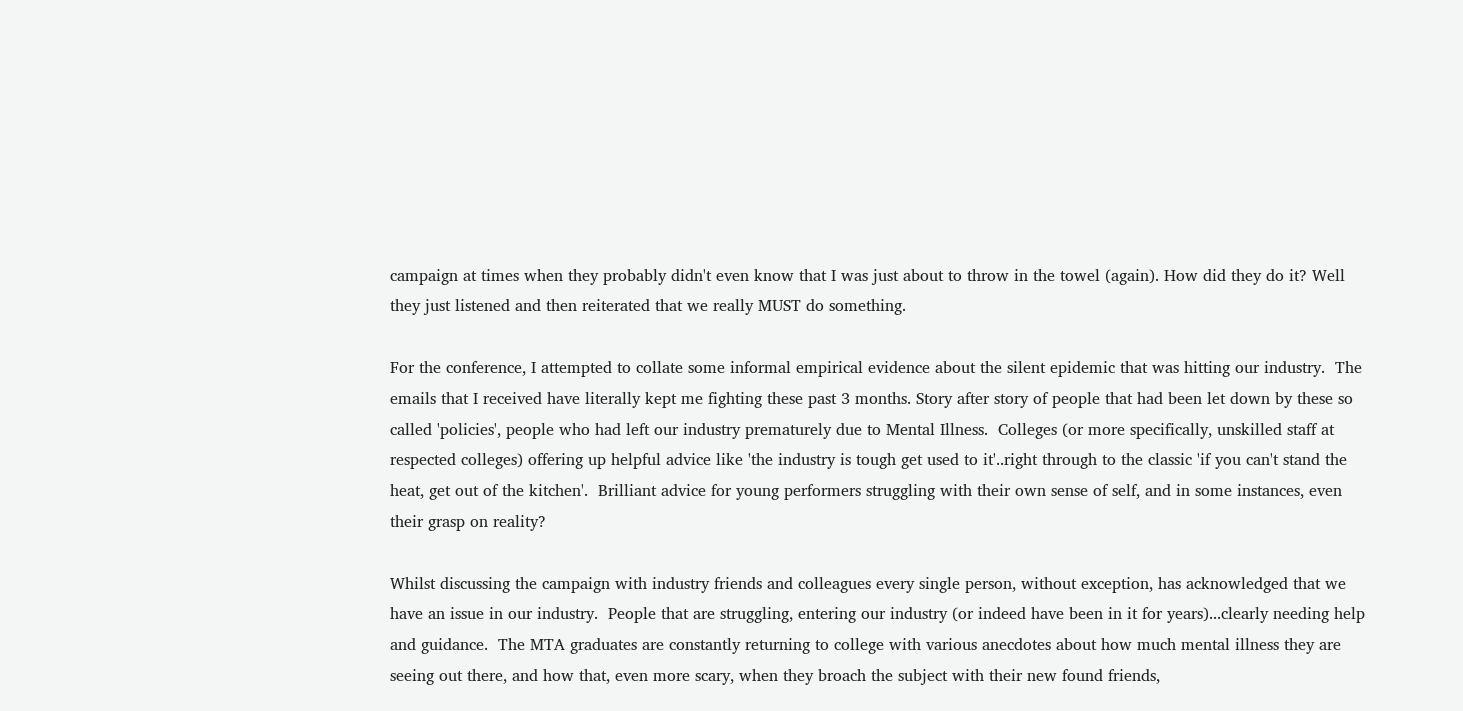campaign at times when they probably didn't even know that I was just about to throw in the towel (again). How did they do it? Well they just listened and then reiterated that we really MUST do something.

For the conference, I attempted to collate some informal empirical evidence about the silent epidemic that was hitting our industry.  The emails that I received have literally kept me fighting these past 3 months. Story after story of people that had been let down by these so called 'policies', people who had left our industry prematurely due to Mental Illness.  Colleges (or more specifically, unskilled staff at respected colleges) offering up helpful advice like 'the industry is tough get used to it'..right through to the classic 'if you can't stand the heat, get out of the kitchen'.  Brilliant advice for young performers struggling with their own sense of self, and in some instances, even their grasp on reality?

Whilst discussing the campaign with industry friends and colleagues every single person, without exception, has acknowledged that we have an issue in our industry.  People that are struggling, entering our industry (or indeed have been in it for years)...clearly needing help and guidance.  The MTA graduates are constantly returning to college with various anecdotes about how much mental illness they are seeing out there, and how that, even more scary, when they broach the subject with their new found friends,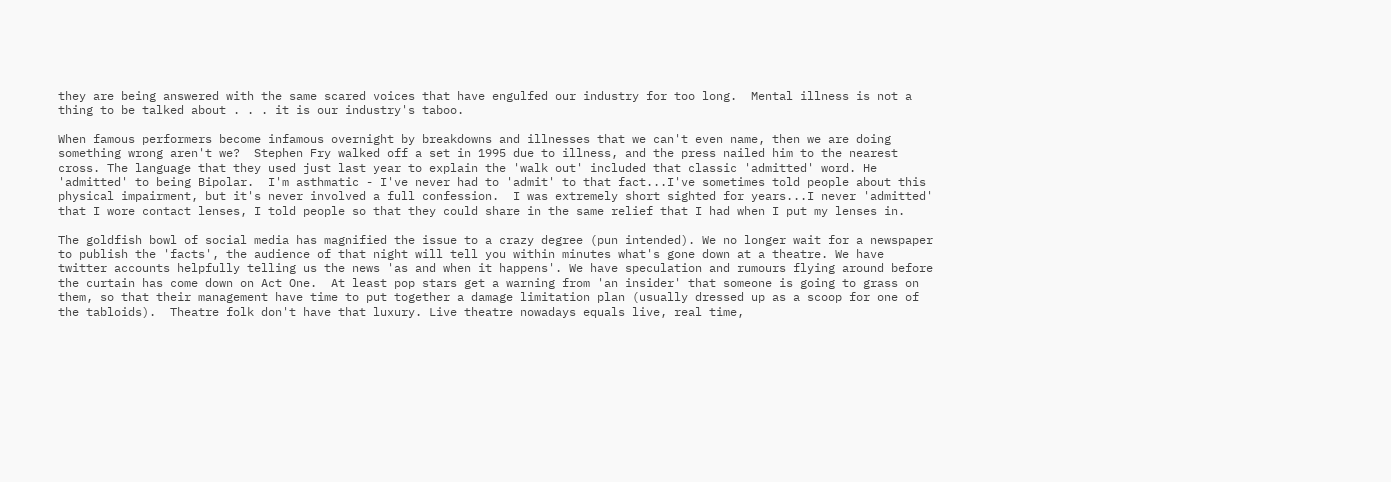they are being answered with the same scared voices that have engulfed our industry for too long.  Mental illness is not a thing to be talked about . . . it is our industry's taboo.

When famous performers become infamous overnight by breakdowns and illnesses that we can't even name, then we are doing something wrong aren't we?  Stephen Fry walked off a set in 1995 due to illness, and the press nailed him to the nearest cross. The language that they used just last year to explain the 'walk out' included that classic 'admitted' word. He 'admitted' to being Bipolar.  I'm asthmatic - I've never had to 'admit' to that fact...I've sometimes told people about this physical impairment, but it's never involved a full confession.  I was extremely short sighted for years...I never 'admitted' that I wore contact lenses, I told people so that they could share in the same relief that I had when I put my lenses in.

The goldfish bowl of social media has magnified the issue to a crazy degree (pun intended). We no longer wait for a newspaper to publish the 'facts', the audience of that night will tell you within minutes what's gone down at a theatre. We have twitter accounts helpfully telling us the news 'as and when it happens'. We have speculation and rumours flying around before the curtain has come down on Act One.  At least pop stars get a warning from 'an insider' that someone is going to grass on them, so that their management have time to put together a damage limitation plan (usually dressed up as a scoop for one of the tabloids).  Theatre folk don't have that luxury. Live theatre nowadays equals live, real time,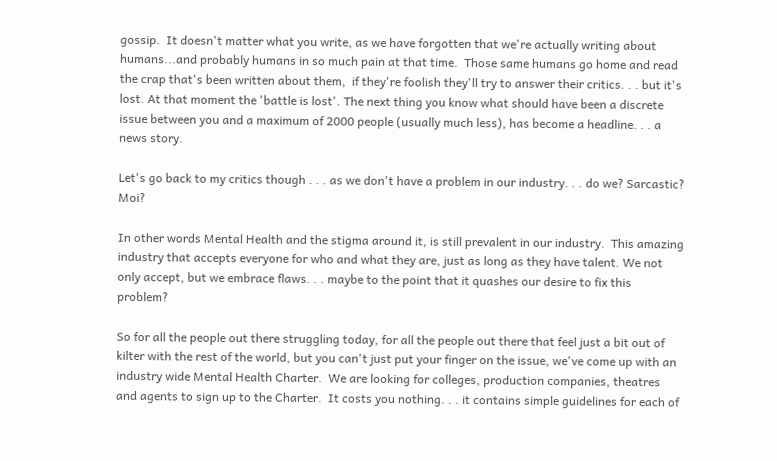gossip.  It doesn't matter what you write, as we have forgotten that we're actually writing about humans...and probably humans in so much pain at that time.  Those same humans go home and read the crap that's been written about them,  if they're foolish they'll try to answer their critics. . . but it's lost. At that moment the 'battle is lost'. The next thing you know what should have been a discrete issue between you and a maximum of 2000 people (usually much less), has become a headline. . . a news story.

Let's go back to my critics though . . . as we don't have a problem in our industry. . . do we? Sarcastic? Moi?

In other words Mental Health and the stigma around it, is still prevalent in our industry.  This amazing industry that accepts everyone for who and what they are, just as long as they have talent. We not only accept, but we embrace flaws. . . maybe to the point that it quashes our desire to fix this problem?

So for all the people out there struggling today, for all the people out there that feel just a bit out of kilter with the rest of the world, but you can't just put your finger on the issue, we've come up with an industry wide Mental Health Charter.  We are looking for colleges, production companies, theatres and agents to sign up to the Charter.  It costs you nothing. . . it contains simple guidelines for each of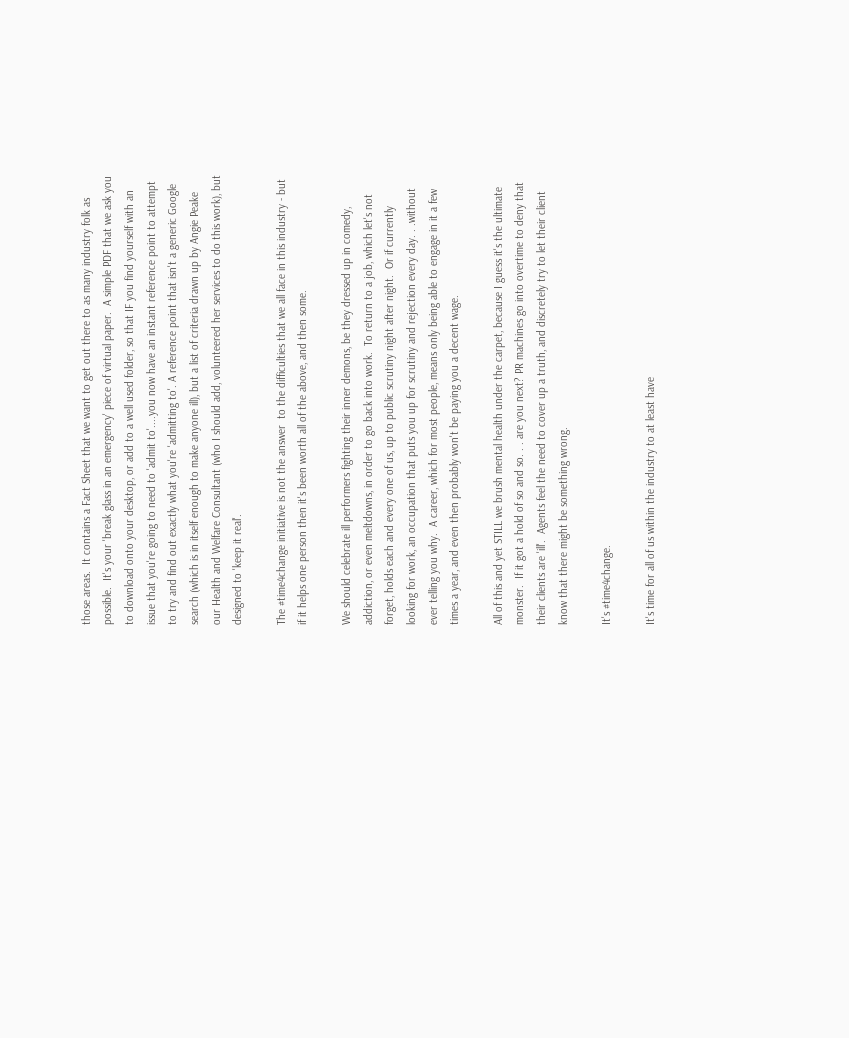those areas.  It contains a Fact Sheet that we want to get out there to as many industry folk as possible.  It's your 'break glass in an emergency' piece of virtual paper.  A simple PDF that we ask you to download onto your desktop, or add to a well used folder, so that IF you find yourself with an issue that you're going to need to 'admit to'....you now have an instant reference point to attempt to try and find out exactly what you're 'admitting to'. A reference point that isn't a generic Google search (which is in itself enough to make anyone ill), but a list of criteria drawn up by Angie Peake our Health and Welfare Consultant (who I should add, volunteered her services to do this work), but designed to 'keep it real'.

The #time4change initiative is not the answer  to the difficulties that we all face in this industry - but if it helps one person then it's been worth all of the above, and then some.

We should celebrate ill performers fighting their inner demons, be they dressed up in comedy, addiction, or even meltdowns, in order to go back into work.  To return to a job, which let's not forget, holds each and every one of us, up to public scrutiny night after night.  Or if currently looking for work, an occupation that puts you up for scrutiny and rejection every day. . .without ever telling you why.  A career, which for most people, means only being able to engage in it a few times a year, and even then probably won't be paying you a decent wage.

All of this and yet STILL we brush mental health under the carpet, because I guess it's the ultimate monster.  If it got a hold of so and so. . . are you next? PR machines go into overtime to deny that their clients are 'ill'.  Agents feel the need to cover up a truth, and discretely try to let their client know that there might be something wrong.

It's #time4change.

It's time for all of us within the industry to at least have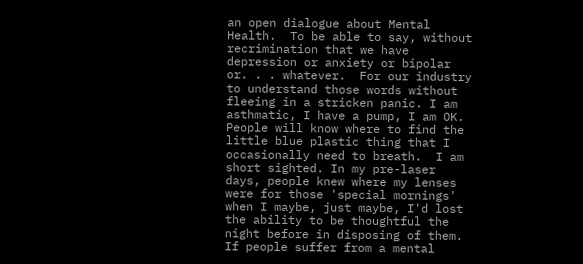an open dialogue about Mental Health.  To be able to say, without recrimination that we have depression or anxiety or bipolar or. . . whatever.  For our industry to understand those words without fleeing in a stricken panic. I am asthmatic, I have a pump, I am OK. People will know where to find the little blue plastic thing that I occasionally need to breath.  I am short sighted. In my pre-laser days, people knew where my lenses were for those 'special mornings' when I maybe, just maybe, I'd lost the ability to be thoughtful the night before in disposing of them.  If people suffer from a mental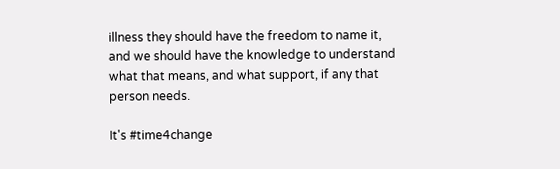illness they should have the freedom to name it, and we should have the knowledge to understand what that means, and what support, if any that person needs.

It's #time4change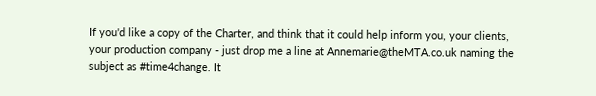If you'd like a copy of the Charter, and think that it could help inform you, your clients, your production company - just drop me a line at Annemarie@theMTA.co.uk naming the subject as #time4change. It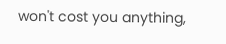won't cost you anything,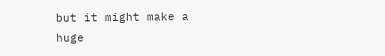but it might make a huge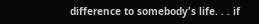difference to somebody's life. . . if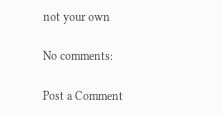not your own

No comments:

Post a Comment